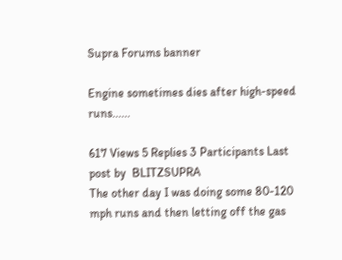Supra Forums banner

Engine sometimes dies after high-speed runs......

617 Views 5 Replies 3 Participants Last post by  BLITZSUPRA
The other day I was doing some 80-120 mph runs and then letting off the gas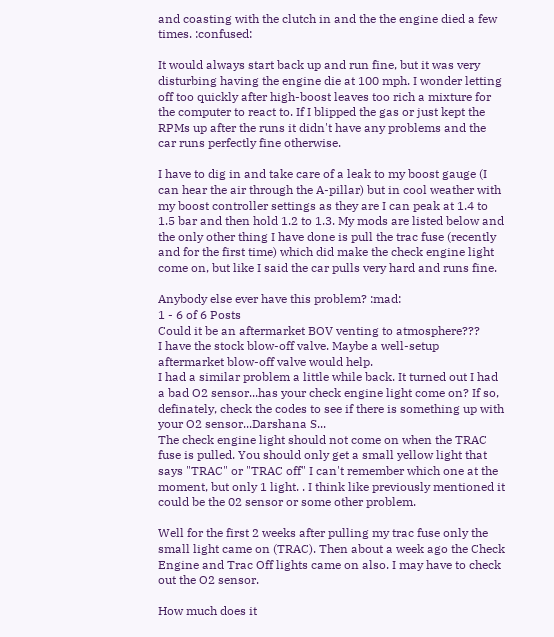and coasting with the clutch in and the the engine died a few times. :confused:

It would always start back up and run fine, but it was very disturbing having the engine die at 100 mph. I wonder letting off too quickly after high-boost leaves too rich a mixture for the computer to react to. If I blipped the gas or just kept the RPMs up after the runs it didn't have any problems and the car runs perfectly fine otherwise.

I have to dig in and take care of a leak to my boost gauge (I can hear the air through the A-pillar) but in cool weather with my boost controller settings as they are I can peak at 1.4 to 1.5 bar and then hold 1.2 to 1.3. My mods are listed below and the only other thing I have done is pull the trac fuse (recently and for the first time) which did make the check engine light come on, but like I said the car pulls very hard and runs fine.

Anybody else ever have this problem? :mad:
1 - 6 of 6 Posts
Could it be an aftermarket BOV venting to atmosphere???
I have the stock blow-off valve. Maybe a well-setup aftermarket blow-off valve would help.
I had a similar problem a little while back. It turned out I had a bad O2 sensor...has your check engine light come on? If so, definately, check the codes to see if there is something up with your O2 sensor...Darshana S...
The check engine light should not come on when the TRAC fuse is pulled. You should only get a small yellow light that says "TRAC" or "TRAC off" I can't remember which one at the moment, but only 1 light. . I think like previously mentioned it could be the 02 sensor or some other problem.

Well for the first 2 weeks after pulling my trac fuse only the small light came on (TRAC). Then about a week ago the Check Engine and Trac Off lights came on also. I may have to check out the O2 sensor.

How much does it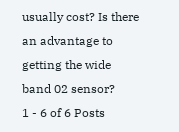usually cost? Is there an advantage to getting the wide band 02 sensor?
1 - 6 of 6 Posts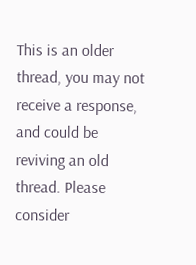This is an older thread, you may not receive a response, and could be reviving an old thread. Please consider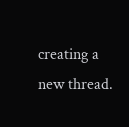creating a new thread.